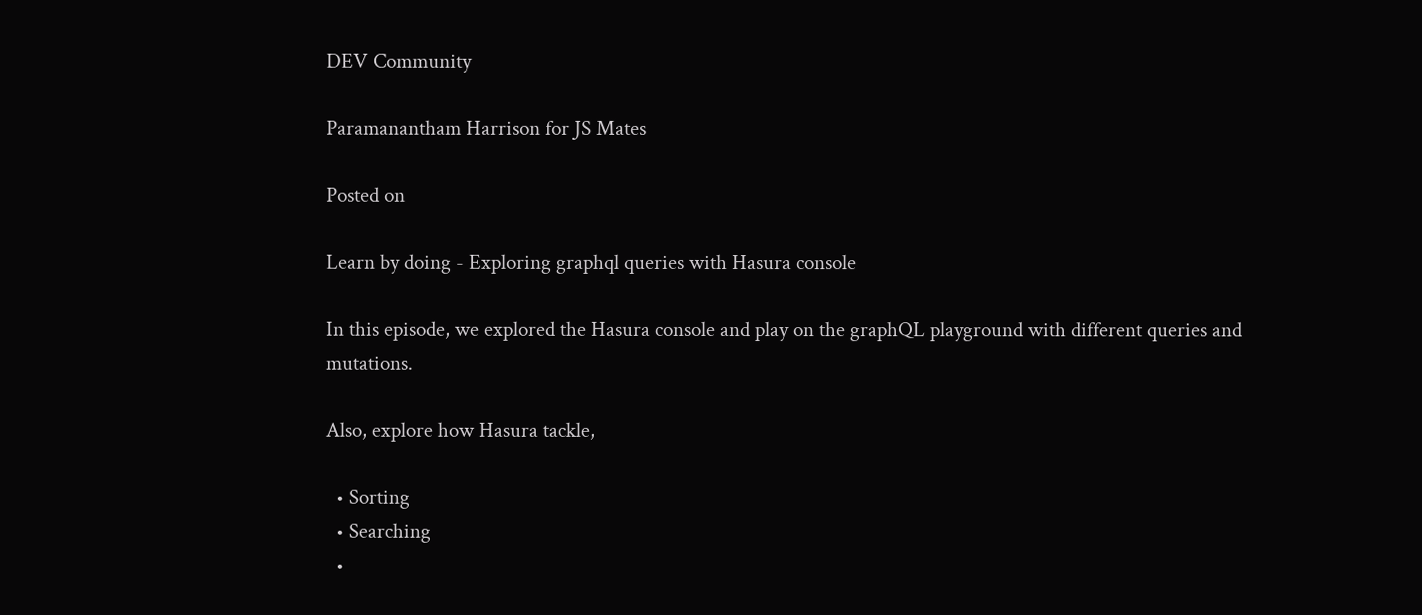DEV Community

Paramanantham Harrison for JS Mates

Posted on

Learn by doing - Exploring graphql queries with Hasura console

In this episode, we explored the Hasura console and play on the graphQL playground with different queries and mutations.

Also, explore how Hasura tackle,

  • Sorting
  • Searching
  •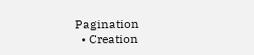Pagination
  • Creation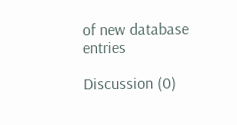of new database entries

Discussion (0)